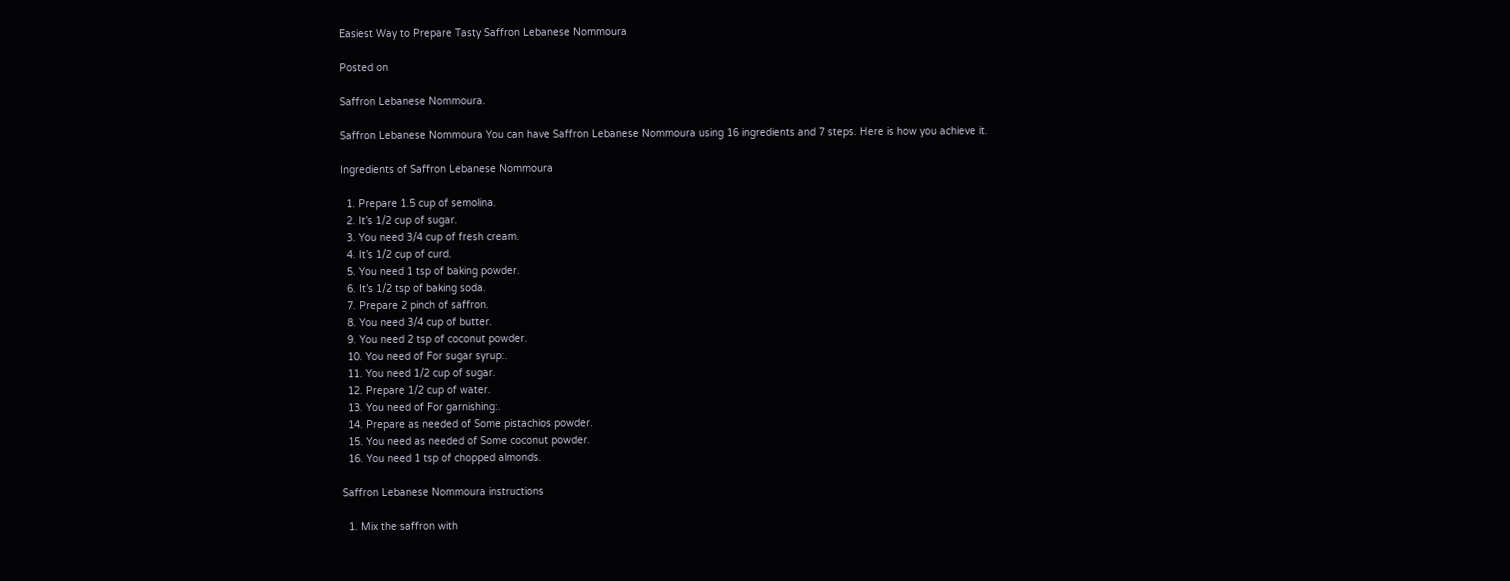Easiest Way to Prepare Tasty Saffron Lebanese Nommoura

Posted on

Saffron Lebanese Nommoura.

Saffron Lebanese Nommoura You can have Saffron Lebanese Nommoura using 16 ingredients and 7 steps. Here is how you achieve it.

Ingredients of Saffron Lebanese Nommoura

  1. Prepare 1.5 cup of semolina.
  2. It’s 1/2 cup of sugar.
  3. You need 3/4 cup of fresh cream.
  4. It’s 1/2 cup of curd.
  5. You need 1 tsp of baking powder.
  6. It’s 1/2 tsp of baking soda.
  7. Prepare 2 pinch of saffron.
  8. You need 3/4 cup of butter.
  9. You need 2 tsp of coconut powder.
  10. You need of For sugar syrup:.
  11. You need 1/2 cup of sugar.
  12. Prepare 1/2 cup of water.
  13. You need of For garnishing:.
  14. Prepare as needed of Some pistachios powder.
  15. You need as needed of Some coconut powder.
  16. You need 1 tsp of chopped almonds.

Saffron Lebanese Nommoura instructions

  1. Mix the saffron with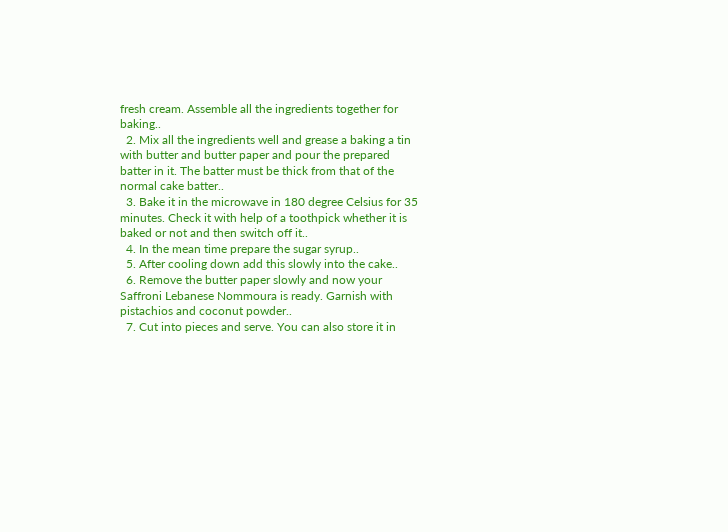fresh cream. Assemble all the ingredients together for baking..
  2. Mix all the ingredients well and grease a baking a tin with butter and butter paper and pour the prepared batter in it. The batter must be thick from that of the normal cake batter..
  3. Bake it in the microwave in 180 degree Celsius for 35 minutes. Check it with help of a toothpick whether it is baked or not and then switch off it..
  4. In the mean time prepare the sugar syrup..
  5. After cooling down add this slowly into the cake..
  6. Remove the butter paper slowly and now your Saffroni Lebanese Nommoura is ready. Garnish with pistachios and coconut powder..
  7. Cut into pieces and serve. You can also store it in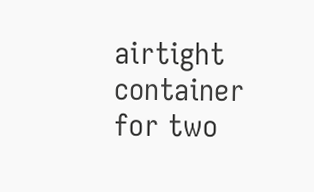airtight container for two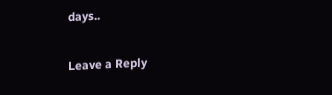days..

Leave a Reply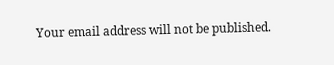Your email address will not be published.